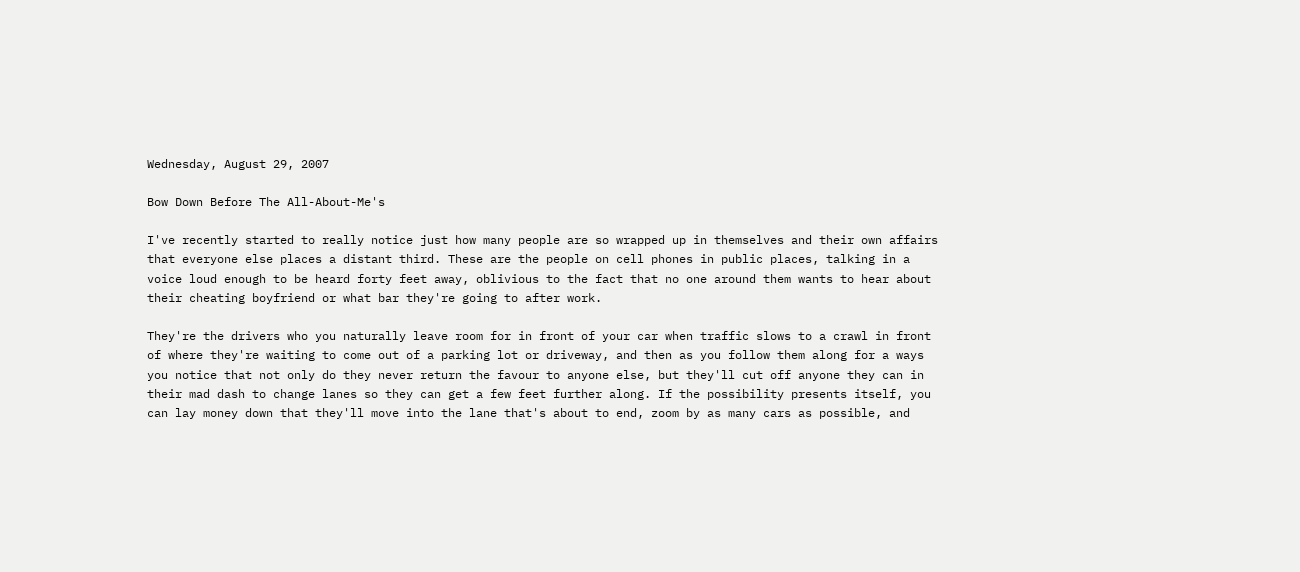Wednesday, August 29, 2007

Bow Down Before The All-About-Me's

I've recently started to really notice just how many people are so wrapped up in themselves and their own affairs that everyone else places a distant third. These are the people on cell phones in public places, talking in a voice loud enough to be heard forty feet away, oblivious to the fact that no one around them wants to hear about their cheating boyfriend or what bar they're going to after work.

They're the drivers who you naturally leave room for in front of your car when traffic slows to a crawl in front of where they're waiting to come out of a parking lot or driveway, and then as you follow them along for a ways you notice that not only do they never return the favour to anyone else, but they'll cut off anyone they can in their mad dash to change lanes so they can get a few feet further along. If the possibility presents itself, you can lay money down that they'll move into the lane that's about to end, zoom by as many cars as possible, and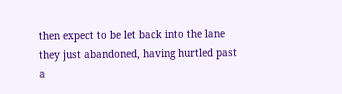then expect to be let back into the lane they just abandoned, having hurtled past a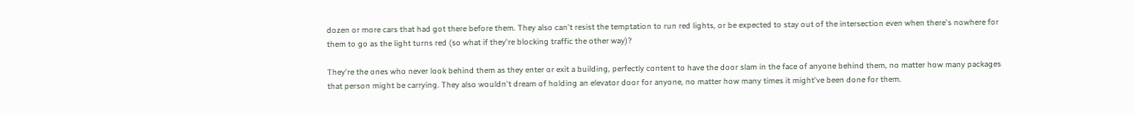dozen or more cars that had got there before them. They also can't resist the temptation to run red lights, or be expected to stay out of the intersection even when there's nowhere for them to go as the light turns red (so what if they're blocking traffic the other way)?

They're the ones who never look behind them as they enter or exit a building, perfectly content to have the door slam in the face of anyone behind them, no matter how many packages that person might be carrying. They also wouldn't dream of holding an elevator door for anyone, no matter how many times it might've been done for them.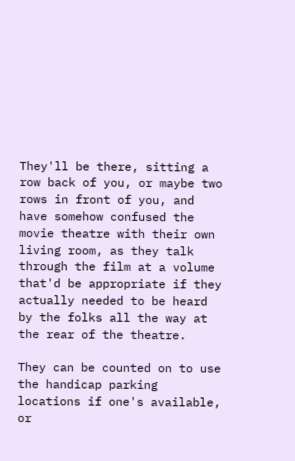They'll be there, sitting a row back of you, or maybe two rows in front of you, and have somehow confused the movie theatre with their own living room, as they talk through the film at a volume that'd be appropriate if they actually needed to be heard by the folks all the way at the rear of the theatre.

They can be counted on to use the handicap parking locations if one's available, or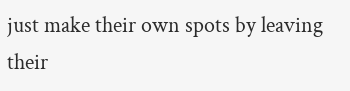just make their own spots by leaving their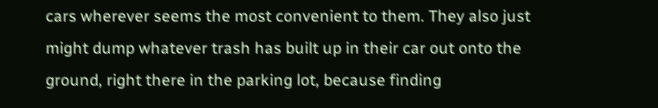cars wherever seems the most convenient to them. They also just might dump whatever trash has built up in their car out onto the ground, right there in the parking lot, because finding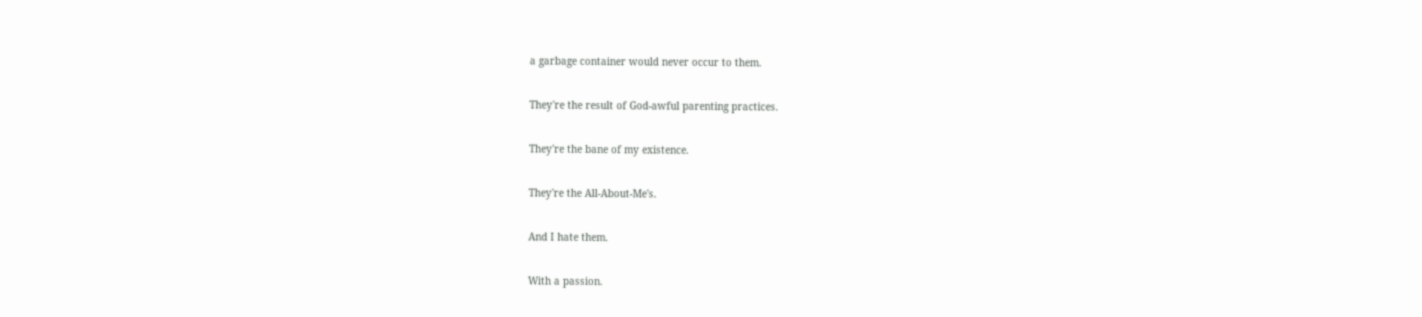a garbage container would never occur to them.

They're the result of God-awful parenting practices.

They're the bane of my existence.

They're the All-About-Me's.

And I hate them.

With a passion.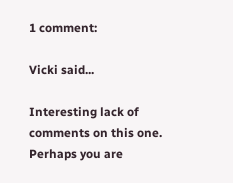1 comment:

Vicki said...

Interesting lack of comments on this one. Perhaps you are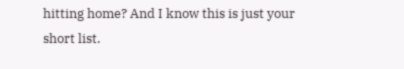hitting home? And I know this is just your short list.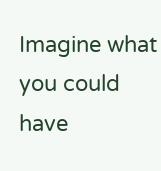Imagine what you could have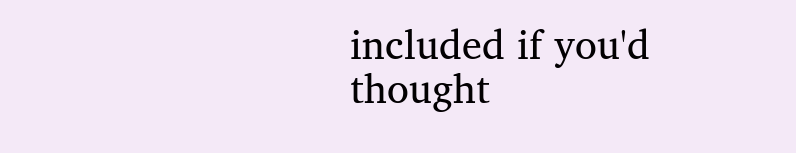included if you'd thought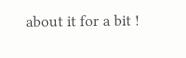about it for a bit !